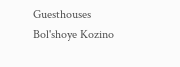Guesthouses Bol'shoye Kozino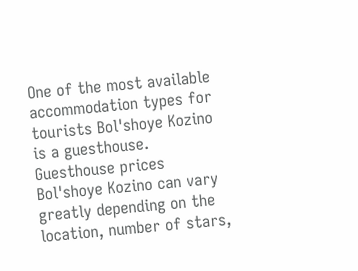One of the most available accommodation types for tourists Bol'shoye Kozino is a guesthouse. Guesthouse prices Bol'shoye Kozino can vary greatly depending on the location, number of stars,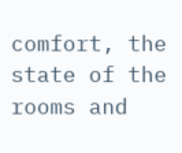comfort, the state of the rooms and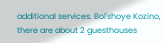additional services. Bol'shoye Kozino, there are about 2 guesthouses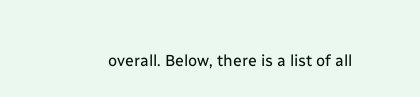overall. Below, there is a list of all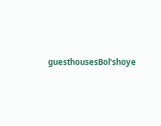guesthousesBol'shoye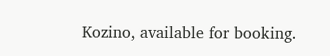Kozino, available for booking.